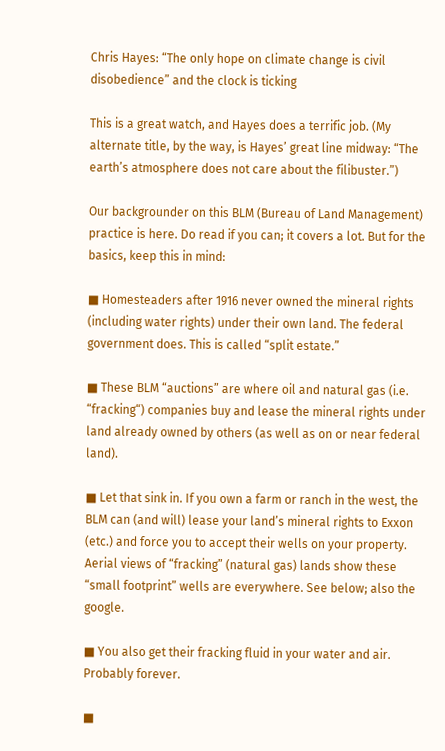Chris Hayes: “The only hope on climate change is civil disobedience” and the clock is ticking

This is a great watch, and Hayes does a terrific job. (My alternate title, by the way, is Hayes’ great line midway: “The earth’s atmosphere does not care about the filibuster.”)

Our backgrounder on this BLM (Bureau of Land Management) practice is here. Do read if you can; it covers a lot. But for the basics, keep this in mind:

■ Homesteaders after 1916 never owned the mineral rights (including water rights) under their own land. The federal government does. This is called “split estate.”

■ These BLM “auctions” are where oil and natural gas (i.e. “fracking“) companies buy and lease the mineral rights under land already owned by others (as well as on or near federal land).

■ Let that sink in. If you own a farm or ranch in the west, the BLM can (and will) lease your land’s mineral rights to Exxon (etc.) and force you to accept their wells on your property. Aerial views of “fracking” (natural gas) lands show these “small footprint” wells are everywhere. See below; also the google.

■ You also get their fracking fluid in your water and air. Probably forever.

■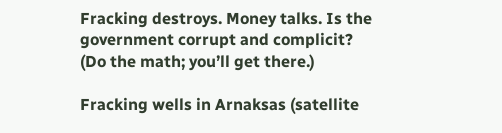Fracking destroys. Money talks. Is the government corrupt and complicit? (Do the math; you’ll get there.)

Fracking wells in Arnaksas (satellite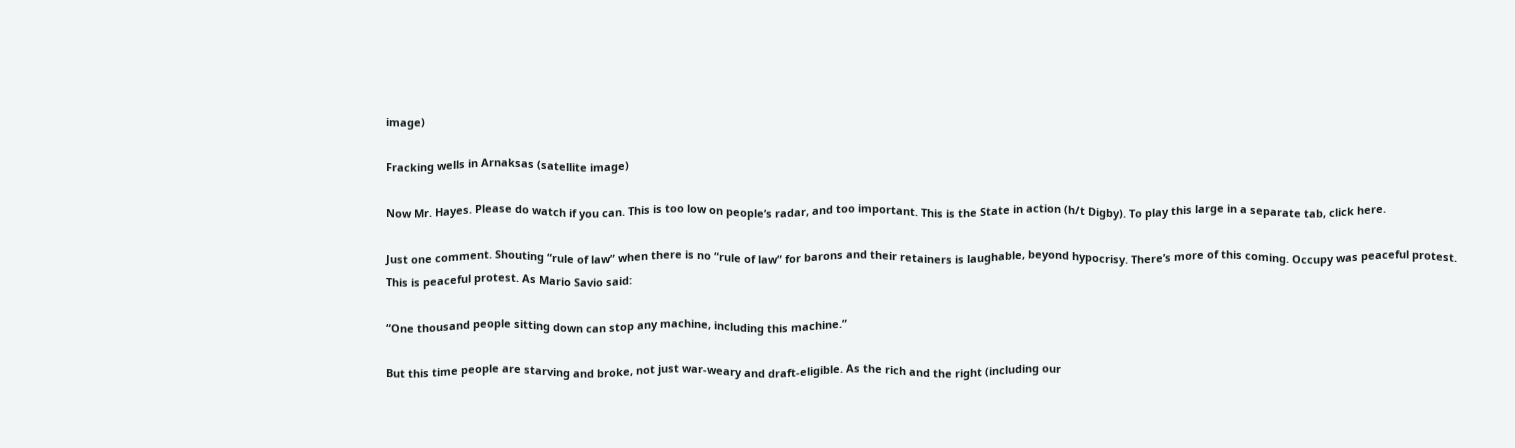image)

Fracking wells in Arnaksas (satellite image)

Now Mr. Hayes. Please do watch if you can. This is too low on people’s radar, and too important. This is the State in action (h/t Digby). To play this large in a separate tab, click here.

Just one comment. Shouting “rule of law” when there is no “rule of law” for barons and their retainers is laughable, beyond hypocrisy. There’s more of this coming. Occupy was peaceful protest. This is peaceful protest. As Mario Savio said:

“One thousand people sitting down can stop any machine, including this machine.”

But this time people are starving and broke, not just war-weary and draft-eligible. As the rich and the right (including our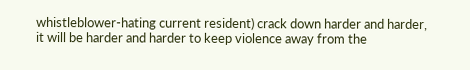whistleblower-hating current resident) crack down harder and harder, it will be harder and harder to keep violence away from the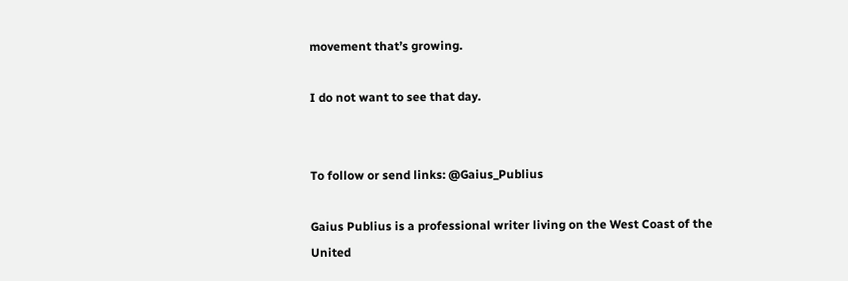movement that’s growing.

I do not want to see that day.


To follow or send links: @Gaius_Publius

Gaius Publius is a professional writer living on the West Coast of the United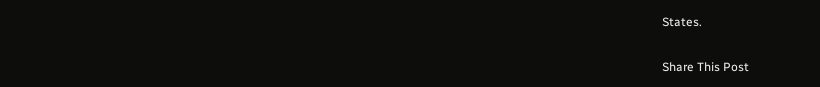States.

Share This Post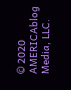© 2020 AMERICAblog Media, LLC.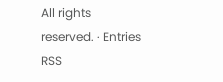All rights reserved. · Entries RSS